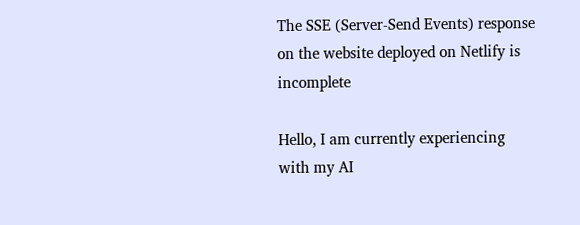The SSE (Server-Send Events) response on the website deployed on Netlify is incomplete

Hello, I am currently experiencing with my AI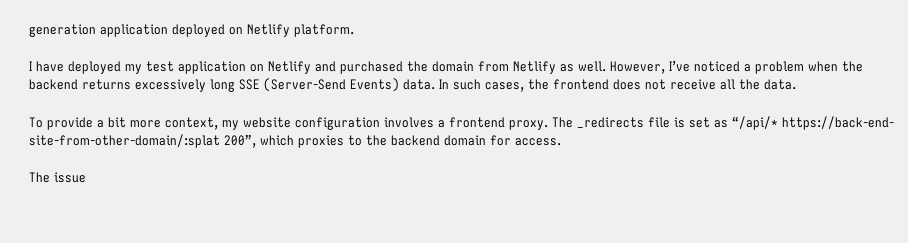generation application deployed on Netlify platform.

I have deployed my test application on Netlify and purchased the domain from Netlify as well. However, I’ve noticed a problem when the backend returns excessively long SSE (Server-Send Events) data. In such cases, the frontend does not receive all the data.

To provide a bit more context, my website configuration involves a frontend proxy. The _redirects file is set as “/api/* https://back-end-site-from-other-domain/:splat 200”, which proxies to the backend domain for access.

The issue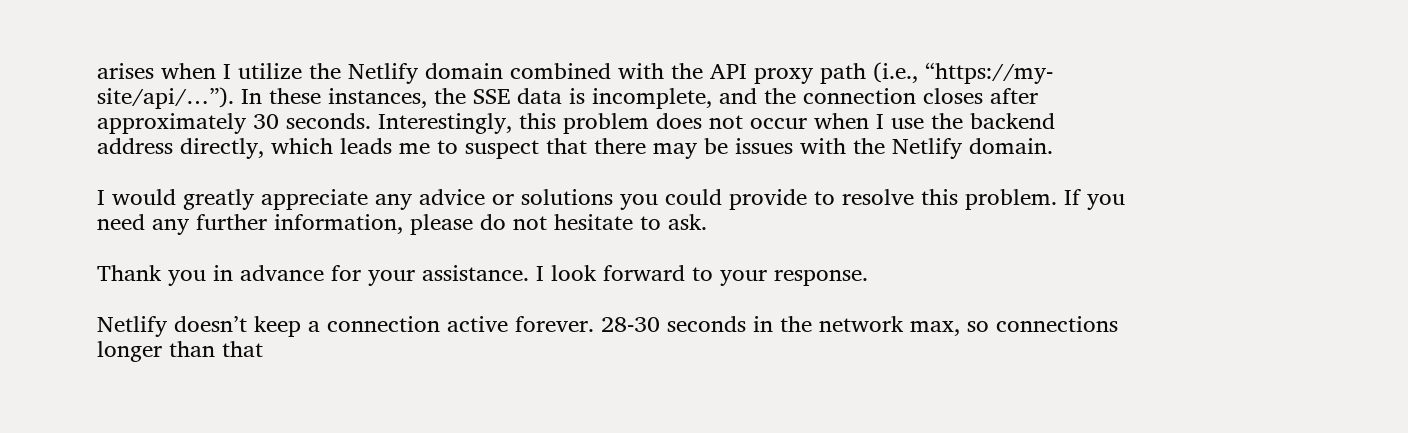arises when I utilize the Netlify domain combined with the API proxy path (i.e., “https://my-site/api/…”). In these instances, the SSE data is incomplete, and the connection closes after approximately 30 seconds. Interestingly, this problem does not occur when I use the backend address directly, which leads me to suspect that there may be issues with the Netlify domain.

I would greatly appreciate any advice or solutions you could provide to resolve this problem. If you need any further information, please do not hesitate to ask.

Thank you in advance for your assistance. I look forward to your response.

Netlify doesn’t keep a connection active forever. 28-30 seconds in the network max, so connections longer than that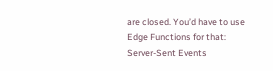are closed. You’d have to use Edge Functions for that: Server-Sent Events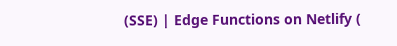(SSE) | Edge Functions on Netlify (